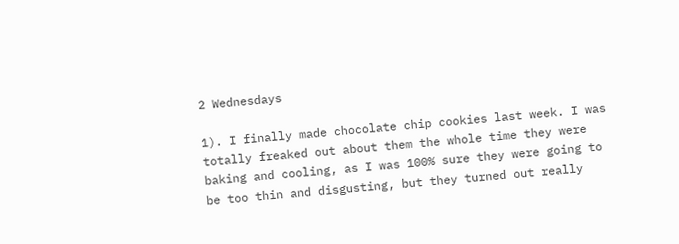2 Wednesdays

1). I finally made chocolate chip cookies last week. I was totally freaked out about them the whole time they were baking and cooling, as I was 100% sure they were going to be too thin and disgusting, but they turned out really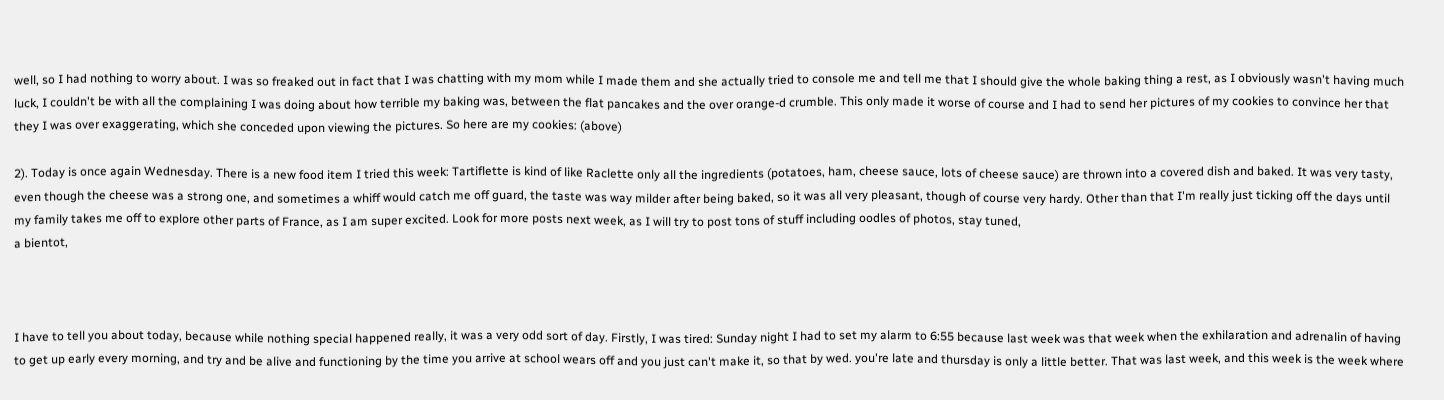well, so I had nothing to worry about. I was so freaked out in fact that I was chatting with my mom while I made them and she actually tried to console me and tell me that I should give the whole baking thing a rest, as I obviously wasn't having much luck, I couldn't be with all the complaining I was doing about how terrible my baking was, between the flat pancakes and the over orange-d crumble. This only made it worse of course and I had to send her pictures of my cookies to convince her that they I was over exaggerating, which she conceded upon viewing the pictures. So here are my cookies: (above)

2). Today is once again Wednesday. There is a new food item I tried this week: Tartiflette is kind of like Raclette only all the ingredients (potatoes, ham, cheese sauce, lots of cheese sauce) are thrown into a covered dish and baked. It was very tasty, even though the cheese was a strong one, and sometimes a whiff would catch me off guard, the taste was way milder after being baked, so it was all very pleasant, though of course very hardy. Other than that I'm really just ticking off the days until my family takes me off to explore other parts of France, as I am super excited. Look for more posts next week, as I will try to post tons of stuff including oodles of photos, stay tuned,
a bientot,



I have to tell you about today, because while nothing special happened really, it was a very odd sort of day. Firstly, I was tired: Sunday night I had to set my alarm to 6:55 because last week was that week when the exhilaration and adrenalin of having to get up early every morning, and try and be alive and functioning by the time you arrive at school wears off and you just can't make it, so that by wed. you're late and thursday is only a little better. That was last week, and this week is the week where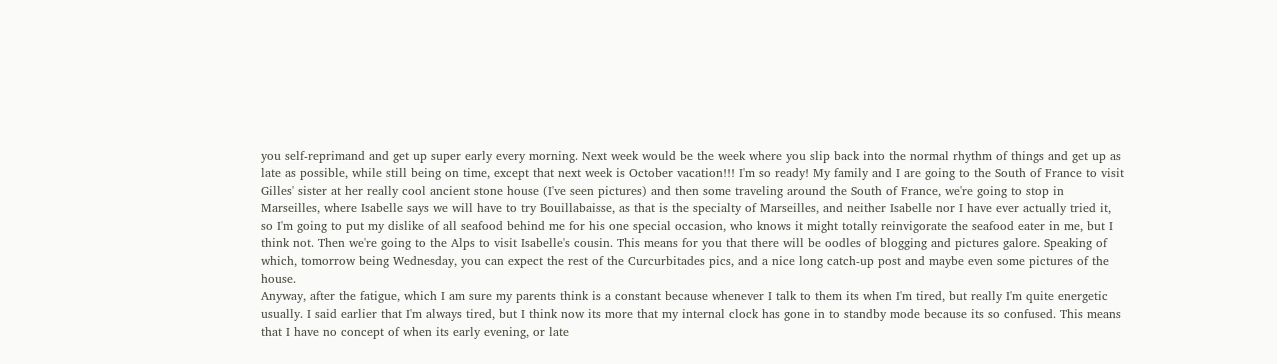you self-reprimand and get up super early every morning. Next week would be the week where you slip back into the normal rhythm of things and get up as late as possible, while still being on time, except that next week is October vacation!!! I'm so ready! My family and I are going to the South of France to visit Gilles' sister at her really cool ancient stone house (I've seen pictures) and then some traveling around the South of France, we're going to stop in Marseilles, where Isabelle says we will have to try Bouillabaisse, as that is the specialty of Marseilles, and neither Isabelle nor I have ever actually tried it, so I'm going to put my dislike of all seafood behind me for his one special occasion, who knows it might totally reinvigorate the seafood eater in me, but I think not. Then we're going to the Alps to visit Isabelle's cousin. This means for you that there will be oodles of blogging and pictures galore. Speaking of which, tomorrow being Wednesday, you can expect the rest of the Curcurbitades pics, and a nice long catch-up post and maybe even some pictures of the house.
Anyway, after the fatigue, which I am sure my parents think is a constant because whenever I talk to them its when I'm tired, but really I'm quite energetic usually. I said earlier that I'm always tired, but I think now its more that my internal clock has gone in to standby mode because its so confused. This means that I have no concept of when its early evening, or late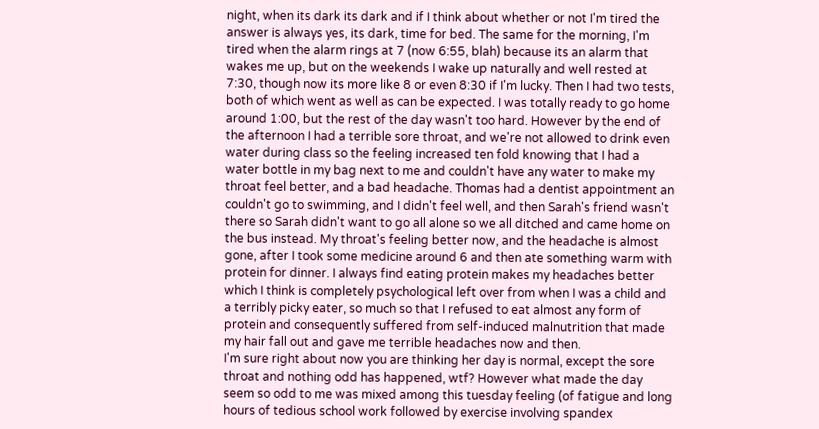night, when its dark its dark and if I think about whether or not I'm tired the answer is always yes, its dark, time for bed. The same for the morning, I'm tired when the alarm rings at 7 (now 6:55, blah) because its an alarm that wakes me up, but on the weekends I wake up naturally and well rested at 7:30, though now its more like 8 or even 8:30 if I'm lucky. Then I had two tests, both of which went as well as can be expected. I was totally ready to go home around 1:00, but the rest of the day wasn't too hard. However by the end of the afternoon I had a terrible sore throat, and we're not allowed to drink even water during class so the feeling increased ten fold knowing that I had a water bottle in my bag next to me and couldn't have any water to make my throat feel better, and a bad headache. Thomas had a dentist appointment an couldn't go to swimming, and I didn't feel well, and then Sarah's friend wasn't there so Sarah didn't want to go all alone so we all ditched and came home on the bus instead. My throat's feeling better now, and the headache is almost gone, after I took some medicine around 6 and then ate something warm with protein for dinner. I always find eating protein makes my headaches better which I think is completely psychological left over from when I was a child and a terribly picky eater, so much so that I refused to eat almost any form of protein and consequently suffered from self-induced malnutrition that made my hair fall out and gave me terrible headaches now and then.
I'm sure right about now you are thinking her day is normal, except the sore throat and nothing odd has happened, wtf? However what made the day seem so odd to me was mixed among this tuesday feeling (of fatigue and long hours of tedious school work followed by exercise involving spandex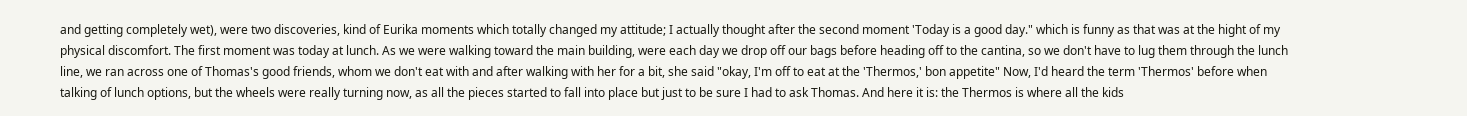and getting completely wet), were two discoveries, kind of Eurika moments which totally changed my attitude; I actually thought after the second moment 'Today is a good day." which is funny as that was at the hight of my physical discomfort. The first moment was today at lunch. As we were walking toward the main building, were each day we drop off our bags before heading off to the cantina, so we don't have to lug them through the lunch line, we ran across one of Thomas's good friends, whom we don't eat with and after walking with her for a bit, she said "okay, I'm off to eat at the 'Thermos,' bon appetite" Now, I'd heard the term 'Thermos' before when talking of lunch options, but the wheels were really turning now, as all the pieces started to fall into place but just to be sure I had to ask Thomas. And here it is: the Thermos is where all the kids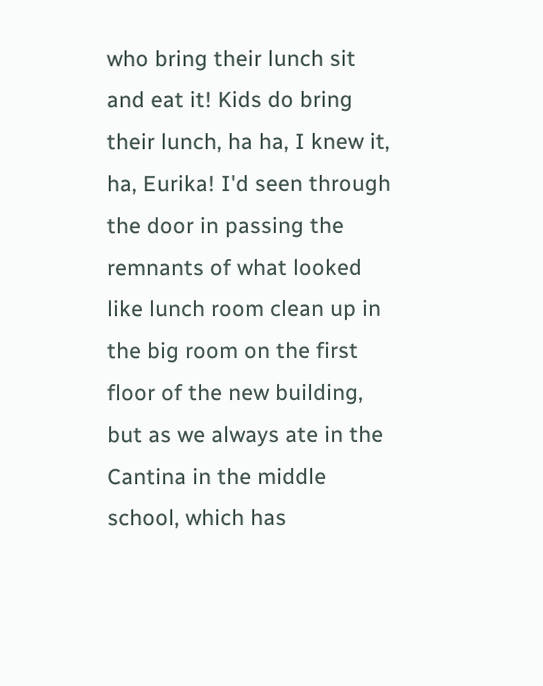who bring their lunch sit and eat it! Kids do bring their lunch, ha ha, I knew it, ha, Eurika! I'd seen through the door in passing the remnants of what looked like lunch room clean up in the big room on the first floor of the new building, but as we always ate in the Cantina in the middle school, which has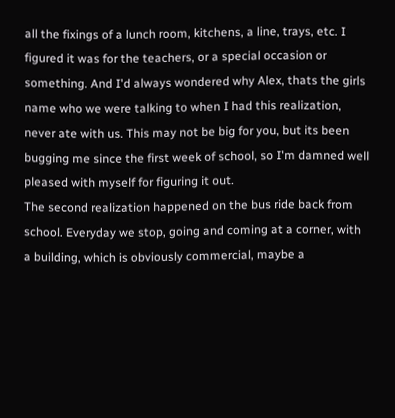all the fixings of a lunch room, kitchens, a line, trays, etc. I figured it was for the teachers, or a special occasion or something. And I'd always wondered why Alex, thats the girls name who we were talking to when I had this realization, never ate with us. This may not be big for you, but its been bugging me since the first week of school, so I'm damned well pleased with myself for figuring it out.
The second realization happened on the bus ride back from school. Everyday we stop, going and coming at a corner, with a building, which is obviously commercial, maybe a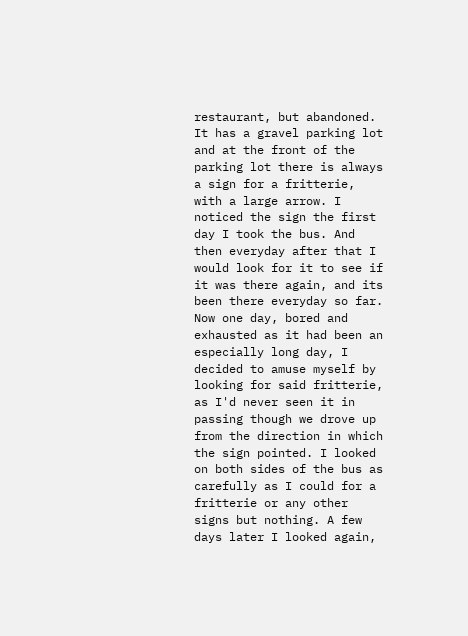restaurant, but abandoned. It has a gravel parking lot and at the front of the parking lot there is always a sign for a fritterie, with a large arrow. I noticed the sign the first day I took the bus. And then everyday after that I would look for it to see if it was there again, and its been there everyday so far. Now one day, bored and exhausted as it had been an especially long day, I decided to amuse myself by looking for said fritterie, as I'd never seen it in passing though we drove up from the direction in which the sign pointed. I looked on both sides of the bus as carefully as I could for a fritterie or any other signs but nothing. A few days later I looked again,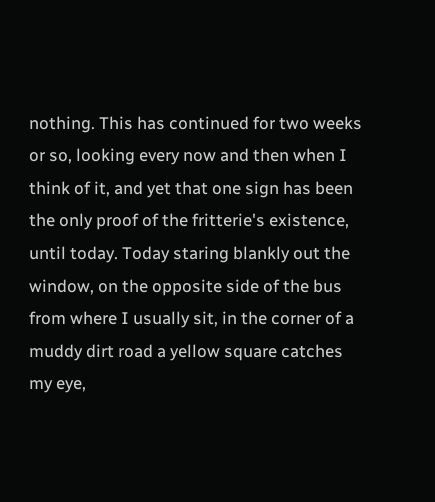nothing. This has continued for two weeks or so, looking every now and then when I think of it, and yet that one sign has been the only proof of the fritterie's existence, until today. Today staring blankly out the window, on the opposite side of the bus from where I usually sit, in the corner of a muddy dirt road a yellow square catches my eye,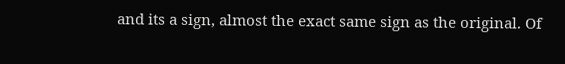and its a sign, almost the exact same sign as the original. Of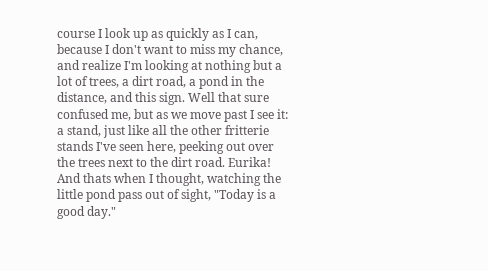course I look up as quickly as I can, because I don't want to miss my chance, and realize I'm looking at nothing but a lot of trees, a dirt road, a pond in the distance, and this sign. Well that sure confused me, but as we move past I see it: a stand, just like all the other fritterie stands I've seen here, peeking out over the trees next to the dirt road. Eurika! And thats when I thought, watching the little pond pass out of sight, "Today is a good day."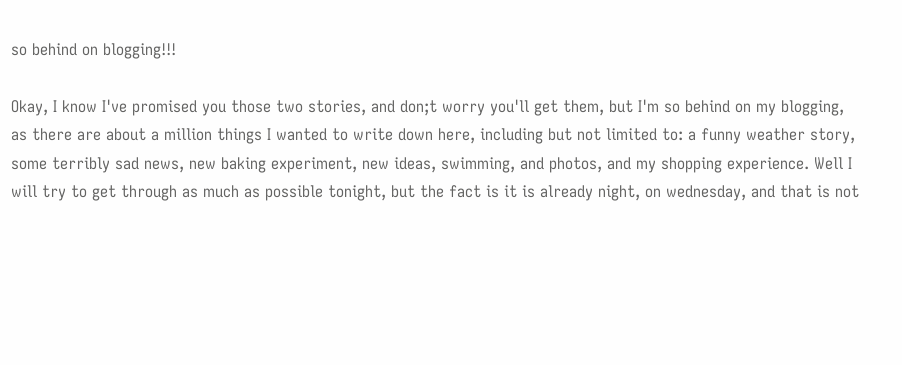so behind on blogging!!!

Okay, I know I've promised you those two stories, and don;t worry you'll get them, but I'm so behind on my blogging, as there are about a million things I wanted to write down here, including but not limited to: a funny weather story, some terribly sad news, new baking experiment, new ideas, swimming, and photos, and my shopping experience. Well I will try to get through as much as possible tonight, but the fact is it is already night, on wednesday, and that is not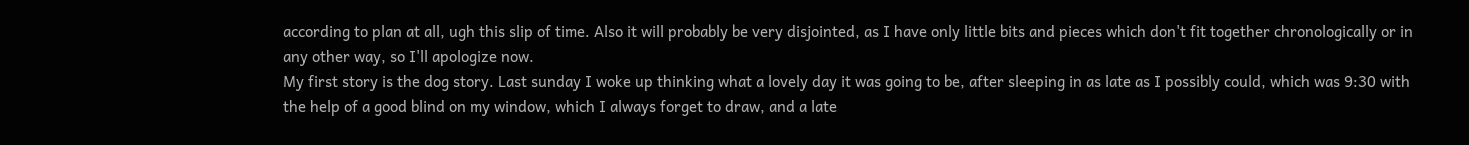according to plan at all, ugh this slip of time. Also it will probably be very disjointed, as I have only little bits and pieces which don't fit together chronologically or in any other way, so I'll apologize now.
My first story is the dog story. Last sunday I woke up thinking what a lovely day it was going to be, after sleeping in as late as I possibly could, which was 9:30 with the help of a good blind on my window, which I always forget to draw, and a late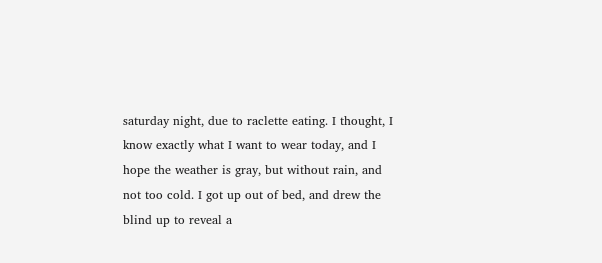saturday night, due to raclette eating. I thought, I know exactly what I want to wear today, and I hope the weather is gray, but without rain, and not too cold. I got up out of bed, and drew the blind up to reveal a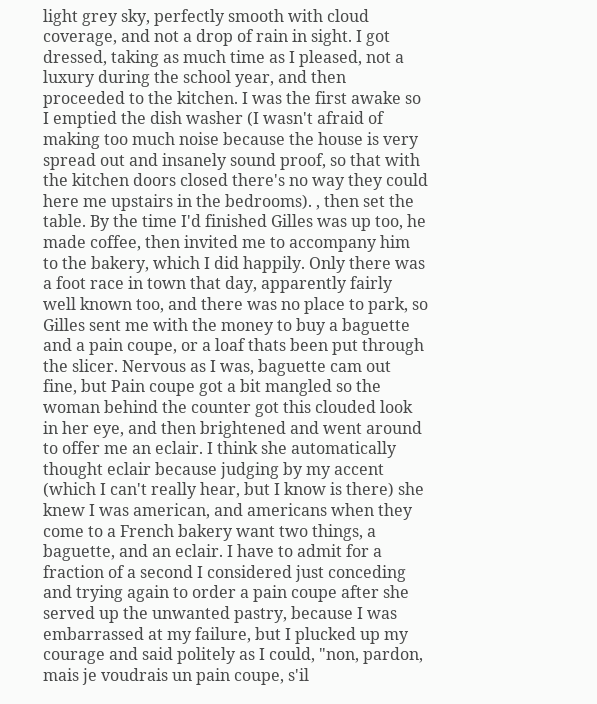light grey sky, perfectly smooth with cloud coverage, and not a drop of rain in sight. I got dressed, taking as much time as I pleased, not a luxury during the school year, and then proceeded to the kitchen. I was the first awake so I emptied the dish washer (I wasn't afraid of making too much noise because the house is very spread out and insanely sound proof, so that with the kitchen doors closed there's no way they could here me upstairs in the bedrooms). , then set the table. By the time I'd finished Gilles was up too, he made coffee, then invited me to accompany him to the bakery, which I did happily. Only there was a foot race in town that day, apparently fairly well known too, and there was no place to park, so Gilles sent me with the money to buy a baguette and a pain coupe, or a loaf thats been put through the slicer. Nervous as I was, baguette cam out fine, but Pain coupe got a bit mangled so the woman behind the counter got this clouded look in her eye, and then brightened and went around to offer me an eclair. I think she automatically thought eclair because judging by my accent (which I can't really hear, but I know is there) she knew I was american, and americans when they come to a French bakery want two things, a baguette, and an eclair. I have to admit for a fraction of a second I considered just conceding and trying again to order a pain coupe after she served up the unwanted pastry, because I was embarrassed at my failure, but I plucked up my courage and said politely as I could, "non, pardon, mais je voudrais un pain coupe, s'il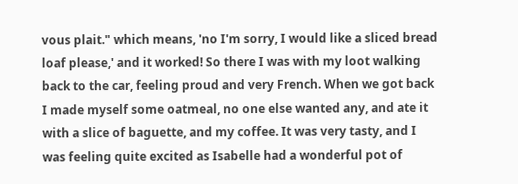vous plait." which means, 'no I'm sorry, I would like a sliced bread loaf please,' and it worked! So there I was with my loot walking back to the car, feeling proud and very French. When we got back I made myself some oatmeal, no one else wanted any, and ate it with a slice of baguette, and my coffee. It was very tasty, and I was feeling quite excited as Isabelle had a wonderful pot of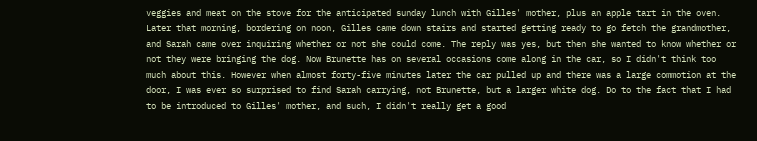veggies and meat on the stove for the anticipated sunday lunch with Gilles' mother, plus an apple tart in the oven. Later that morning, bordering on noon, Gilles came down stairs and started getting ready to go fetch the grandmother, and Sarah came over inquiring whether or not she could come. The reply was yes, but then she wanted to know whether or not they were bringing the dog. Now Brunette has on several occasions come along in the car, so I didn't think too much about this. However when almost forty-five minutes later the car pulled up and there was a large commotion at the door, I was ever so surprised to find Sarah carrying, not Brunette, but a larger white dog. Do to the fact that I had to be introduced to Gilles' mother, and such, I didn't really get a good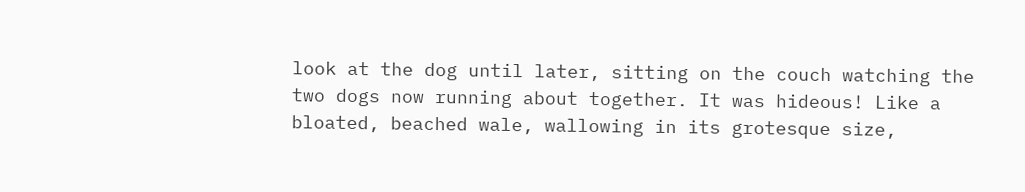look at the dog until later, sitting on the couch watching the two dogs now running about together. It was hideous! Like a bloated, beached wale, wallowing in its grotesque size,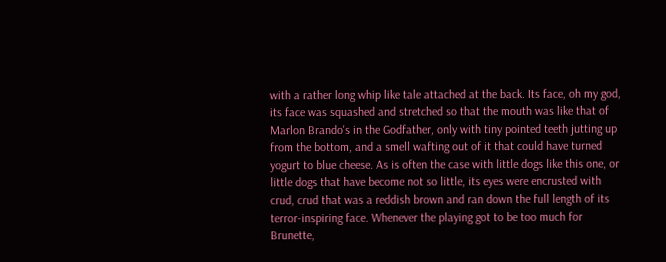with a rather long whip like tale attached at the back. Its face, oh my god, its face was squashed and stretched so that the mouth was like that of Marlon Brando's in the Godfather, only with tiny pointed teeth jutting up from the bottom, and a smell wafting out of it that could have turned yogurt to blue cheese. As is often the case with little dogs like this one, or little dogs that have become not so little, its eyes were encrusted with crud, crud that was a reddish brown and ran down the full length of its terror-inspiring face. Whenever the playing got to be too much for Brunette,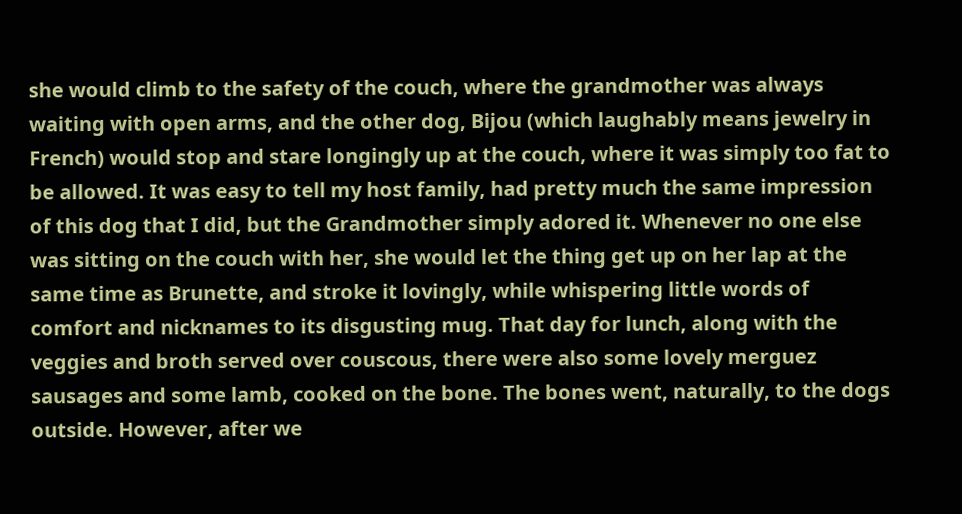she would climb to the safety of the couch, where the grandmother was always waiting with open arms, and the other dog, Bijou (which laughably means jewelry in French) would stop and stare longingly up at the couch, where it was simply too fat to be allowed. It was easy to tell my host family, had pretty much the same impression of this dog that I did, but the Grandmother simply adored it. Whenever no one else was sitting on the couch with her, she would let the thing get up on her lap at the same time as Brunette, and stroke it lovingly, while whispering little words of comfort and nicknames to its disgusting mug. That day for lunch, along with the veggies and broth served over couscous, there were also some lovely merguez sausages and some lamb, cooked on the bone. The bones went, naturally, to the dogs outside. However, after we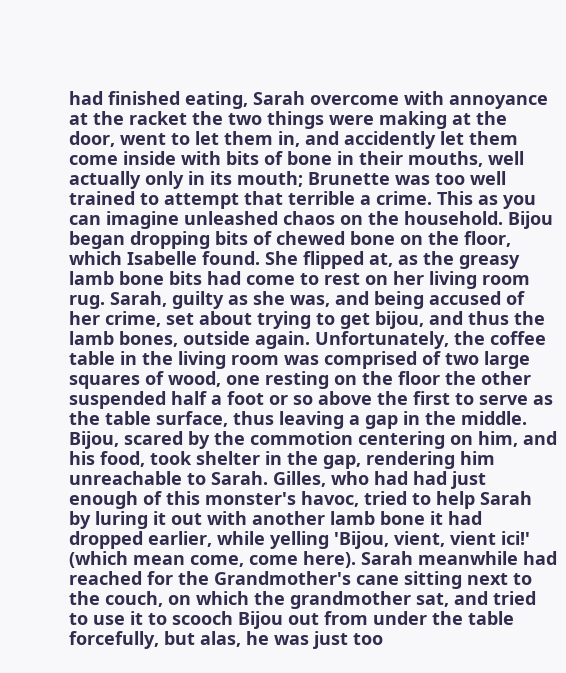had finished eating, Sarah overcome with annoyance at the racket the two things were making at the door, went to let them in, and accidently let them come inside with bits of bone in their mouths, well actually only in its mouth; Brunette was too well trained to attempt that terrible a crime. This as you can imagine unleashed chaos on the household. Bijou began dropping bits of chewed bone on the floor, which Isabelle found. She flipped at, as the greasy lamb bone bits had come to rest on her living room rug. Sarah, guilty as she was, and being accused of her crime, set about trying to get bijou, and thus the lamb bones, outside again. Unfortunately, the coffee table in the living room was comprised of two large squares of wood, one resting on the floor the other suspended half a foot or so above the first to serve as the table surface, thus leaving a gap in the middle. Bijou, scared by the commotion centering on him, and his food, took shelter in the gap, rendering him unreachable to Sarah. Gilles, who had had just enough of this monster's havoc, tried to help Sarah by luring it out with another lamb bone it had dropped earlier, while yelling 'Bijou, vient, vient ici!' (which mean come, come here). Sarah meanwhile had reached for the Grandmother's cane sitting next to the couch, on which the grandmother sat, and tried to use it to scooch Bijou out from under the table forcefully, but alas, he was just too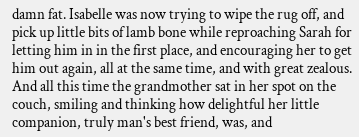damn fat. Isabelle was now trying to wipe the rug off, and pick up little bits of lamb bone while reproaching Sarah for letting him in in the first place, and encouraging her to get him out again, all at the same time, and with great zealous. And all this time the grandmother sat in her spot on the couch, smiling and thinking how delightful her little companion, truly man's best friend, was, and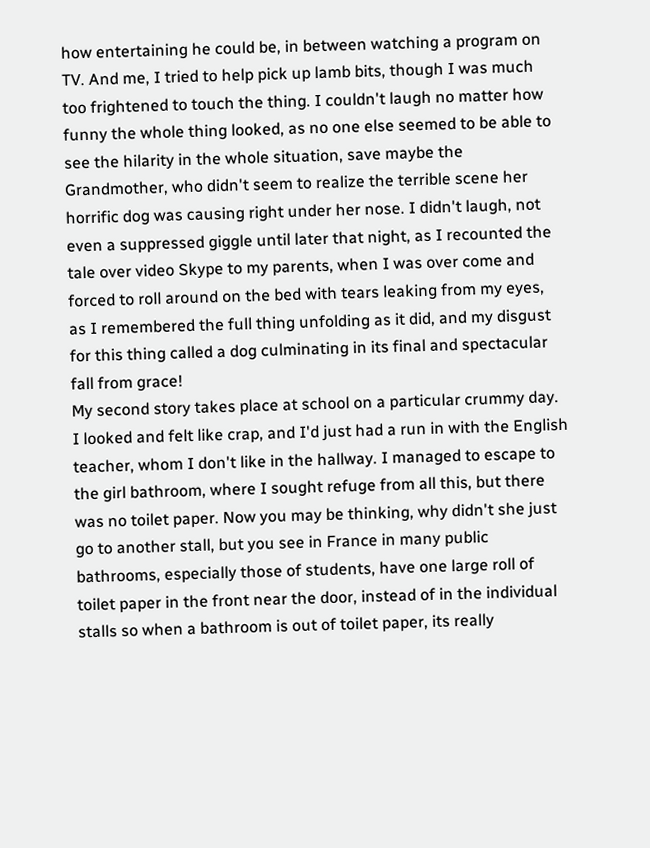how entertaining he could be, in between watching a program on TV. And me, I tried to help pick up lamb bits, though I was much too frightened to touch the thing. I couldn't laugh no matter how funny the whole thing looked, as no one else seemed to be able to see the hilarity in the whole situation, save maybe the Grandmother, who didn't seem to realize the terrible scene her horrific dog was causing right under her nose. I didn't laugh, not even a suppressed giggle until later that night, as I recounted the tale over video Skype to my parents, when I was over come and forced to roll around on the bed with tears leaking from my eyes, as I remembered the full thing unfolding as it did, and my disgust for this thing called a dog culminating in its final and spectacular fall from grace!
My second story takes place at school on a particular crummy day. I looked and felt like crap, and I'd just had a run in with the English teacher, whom I don't like in the hallway. I managed to escape to the girl bathroom, where I sought refuge from all this, but there was no toilet paper. Now you may be thinking, why didn't she just go to another stall, but you see in France in many public bathrooms, especially those of students, have one large roll of toilet paper in the front near the door, instead of in the individual stalls so when a bathroom is out of toilet paper, its really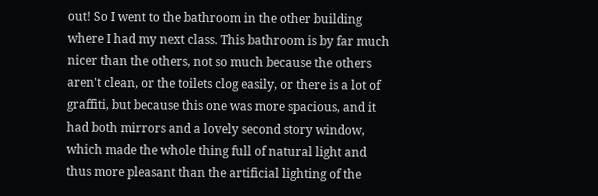out! So I went to the bathroom in the other building where I had my next class. This bathroom is by far much nicer than the others, not so much because the others aren't clean, or the toilets clog easily, or there is a lot of graffiti, but because this one was more spacious, and it had both mirrors and a lovely second story window, which made the whole thing full of natural light and thus more pleasant than the artificial lighting of the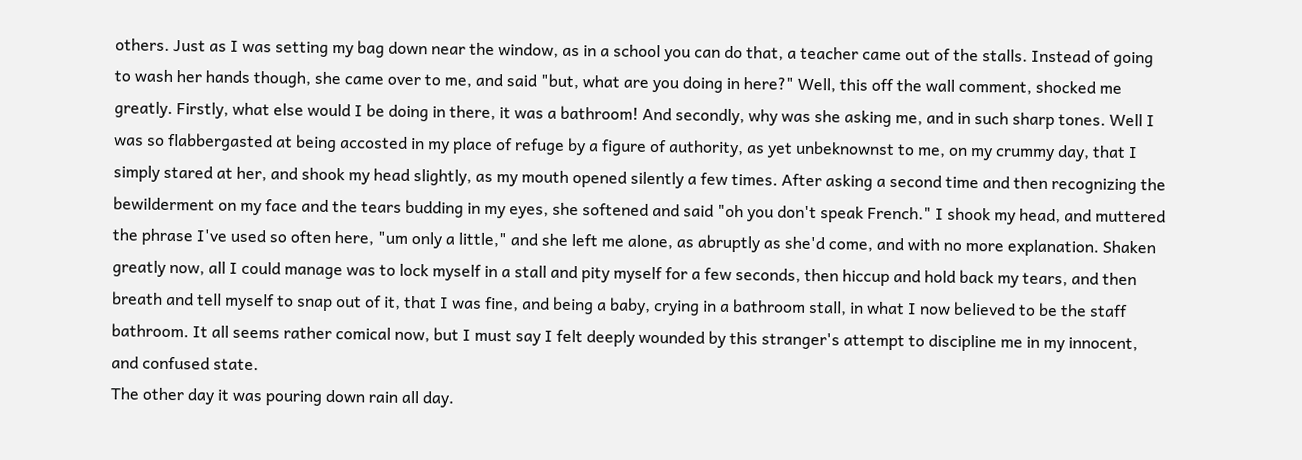others. Just as I was setting my bag down near the window, as in a school you can do that, a teacher came out of the stalls. Instead of going to wash her hands though, she came over to me, and said "but, what are you doing in here?" Well, this off the wall comment, shocked me greatly. Firstly, what else would I be doing in there, it was a bathroom! And secondly, why was she asking me, and in such sharp tones. Well I was so flabbergasted at being accosted in my place of refuge by a figure of authority, as yet unbeknownst to me, on my crummy day, that I simply stared at her, and shook my head slightly, as my mouth opened silently a few times. After asking a second time and then recognizing the bewilderment on my face and the tears budding in my eyes, she softened and said "oh you don't speak French." I shook my head, and muttered the phrase I've used so often here, "um only a little," and she left me alone, as abruptly as she'd come, and with no more explanation. Shaken greatly now, all I could manage was to lock myself in a stall and pity myself for a few seconds, then hiccup and hold back my tears, and then breath and tell myself to snap out of it, that I was fine, and being a baby, crying in a bathroom stall, in what I now believed to be the staff bathroom. It all seems rather comical now, but I must say I felt deeply wounded by this stranger's attempt to discipline me in my innocent, and confused state.
The other day it was pouring down rain all day.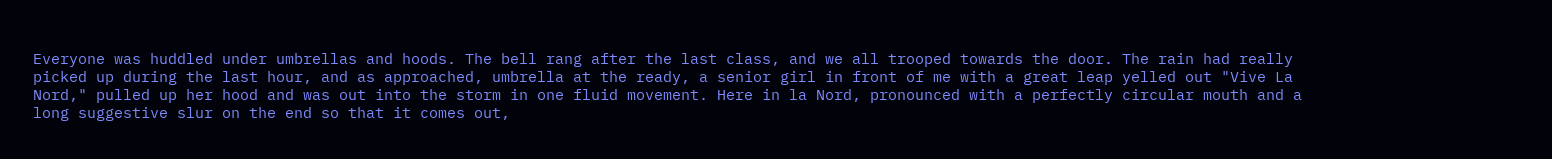Everyone was huddled under umbrellas and hoods. The bell rang after the last class, and we all trooped towards the door. The rain had really picked up during the last hour, and as approached, umbrella at the ready, a senior girl in front of me with a great leap yelled out "Vive La Nord," pulled up her hood and was out into the storm in one fluid movement. Here in la Nord, pronounced with a perfectly circular mouth and a long suggestive slur on the end so that it comes out,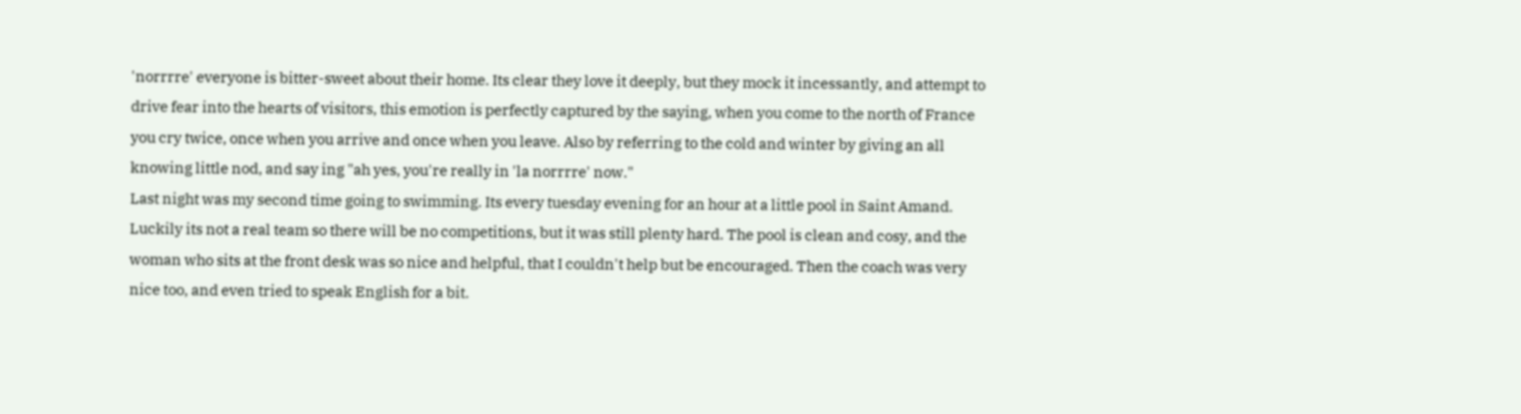'norrrre' everyone is bitter-sweet about their home. Its clear they love it deeply, but they mock it incessantly, and attempt to drive fear into the hearts of visitors, this emotion is perfectly captured by the saying, when you come to the north of France you cry twice, once when you arrive and once when you leave. Also by referring to the cold and winter by giving an all knowing little nod, and say ing "ah yes, you're really in 'la norrrre' now."
Last night was my second time going to swimming. Its every tuesday evening for an hour at a little pool in Saint Amand. Luckily its not a real team so there will be no competitions, but it was still plenty hard. The pool is clean and cosy, and the woman who sits at the front desk was so nice and helpful, that I couldn't help but be encouraged. Then the coach was very nice too, and even tried to speak English for a bit.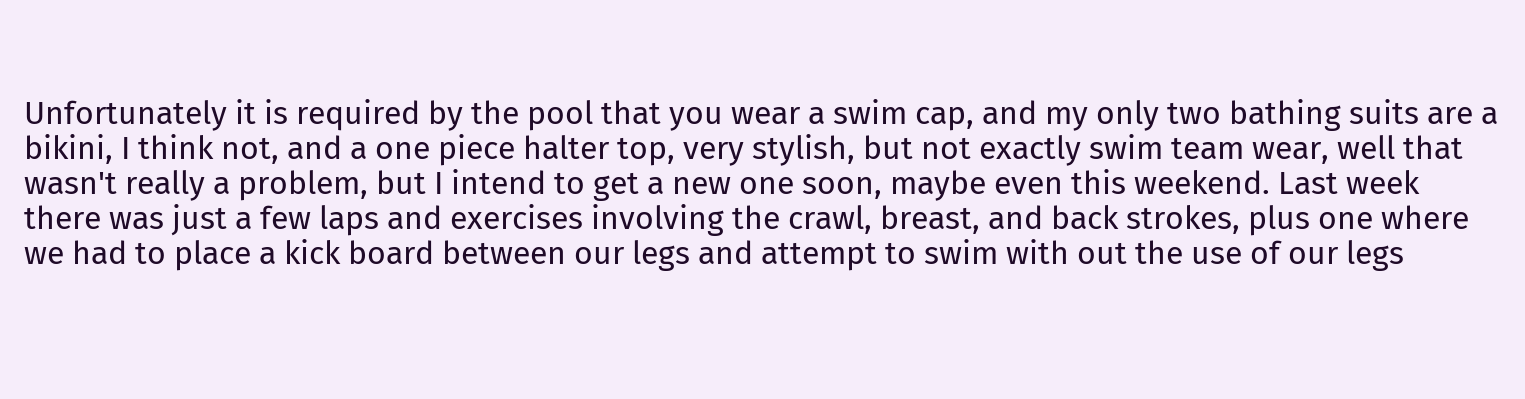Unfortunately it is required by the pool that you wear a swim cap, and my only two bathing suits are a bikini, I think not, and a one piece halter top, very stylish, but not exactly swim team wear, well that wasn't really a problem, but I intend to get a new one soon, maybe even this weekend. Last week there was just a few laps and exercises involving the crawl, breast, and back strokes, plus one where we had to place a kick board between our legs and attempt to swim with out the use of our legs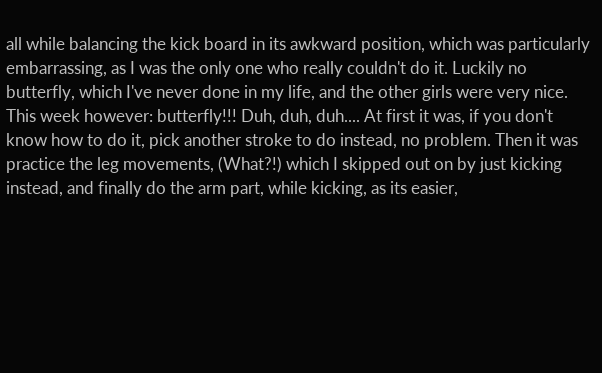all while balancing the kick board in its awkward position, which was particularly embarrassing, as I was the only one who really couldn't do it. Luckily no butterfly, which I've never done in my life, and the other girls were very nice. This week however: butterfly!!! Duh, duh, duh.... At first it was, if you don't know how to do it, pick another stroke to do instead, no problem. Then it was practice the leg movements, (What?!) which I skipped out on by just kicking instead, and finally do the arm part, while kicking, as its easier,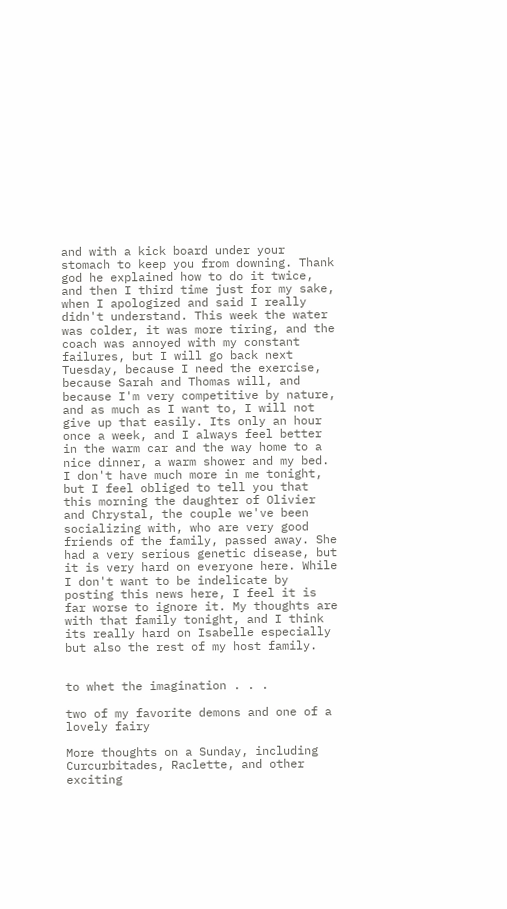and with a kick board under your stomach to keep you from downing. Thank god he explained how to do it twice, and then I third time just for my sake, when I apologized and said I really didn't understand. This week the water was colder, it was more tiring, and the coach was annoyed with my constant failures, but I will go back next Tuesday, because I need the exercise, because Sarah and Thomas will, and because I'm very competitive by nature, and as much as I want to, I will not give up that easily. Its only an hour once a week, and I always feel better in the warm car and the way home to a nice dinner, a warm shower and my bed.
I don't have much more in me tonight, but I feel obliged to tell you that this morning the daughter of Olivier and Chrystal, the couple we've been socializing with, who are very good friends of the family, passed away. She had a very serious genetic disease, but it is very hard on everyone here. While I don't want to be indelicate by posting this news here, I feel it is far worse to ignore it. My thoughts are with that family tonight, and I think its really hard on Isabelle especially but also the rest of my host family.


to whet the imagination . . .

two of my favorite demons and one of a lovely fairy

More thoughts on a Sunday, including Curcurbitades, Raclette, and other exciting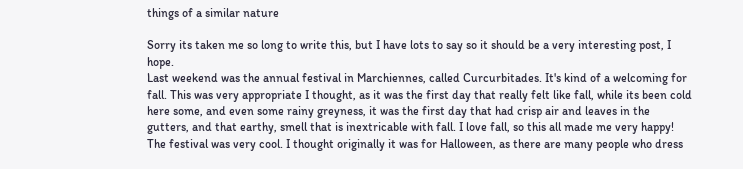things of a similar nature

Sorry its taken me so long to write this, but I have lots to say so it should be a very interesting post, I hope.
Last weekend was the annual festival in Marchiennes, called Curcurbitades. It's kind of a welcoming for fall. This was very appropriate I thought, as it was the first day that really felt like fall, while its been cold here some, and even some rainy greyness, it was the first day that had crisp air and leaves in the gutters, and that earthy, smell that is inextricable with fall. I love fall, so this all made me very happy! The festival was very cool. I thought originally it was for Halloween, as there are many people who dress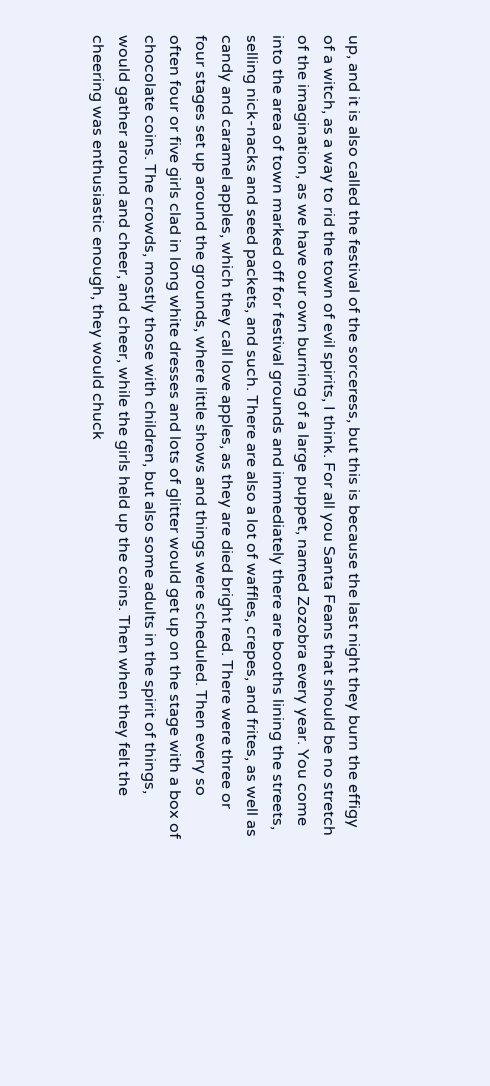up, and it is also called the festival of the sorceress, but this is because the last night they burn the effigy of a witch, as a way to rid the town of evil spirits, I think. For all you Santa Feans that should be no stretch of the imagination, as we have our own burning of a large puppet, named Zozobra every year. You come into the area of town marked off for festival grounds and immediately there are booths lining the streets, selling nick-nacks and seed packets, and such. There are also a lot of waffles, crepes, and frites, as well as candy and caramel apples, which they call love apples, as they are died bright red. There were three or four stages set up around the grounds, where little shows and things were scheduled. Then every so often four or five girls clad in long white dresses and lots of glitter would get up on the stage with a box of chocolate coins. The crowds, mostly those with children, but also some adults in the spirit of things, would gather around and cheer, and cheer, while the girls held up the coins. Then when they felt the cheering was enthusiastic enough, they would chuck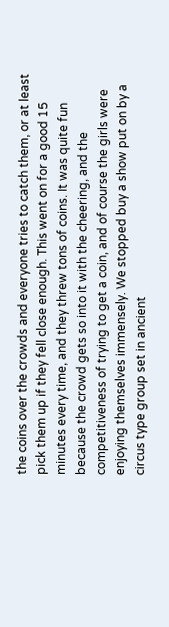the coins over the crowds and everyone tries to catch them, or at least pick them up if they fell close enough. This went on for a good 15 minutes every time, and they threw tons of coins. It was quite fun because the crowd gets so into it with the cheering, and the competitiveness of trying to get a coin, and of course the girls were enjoying themselves immensely. We stopped buy a show put on by a circus type group set in ancient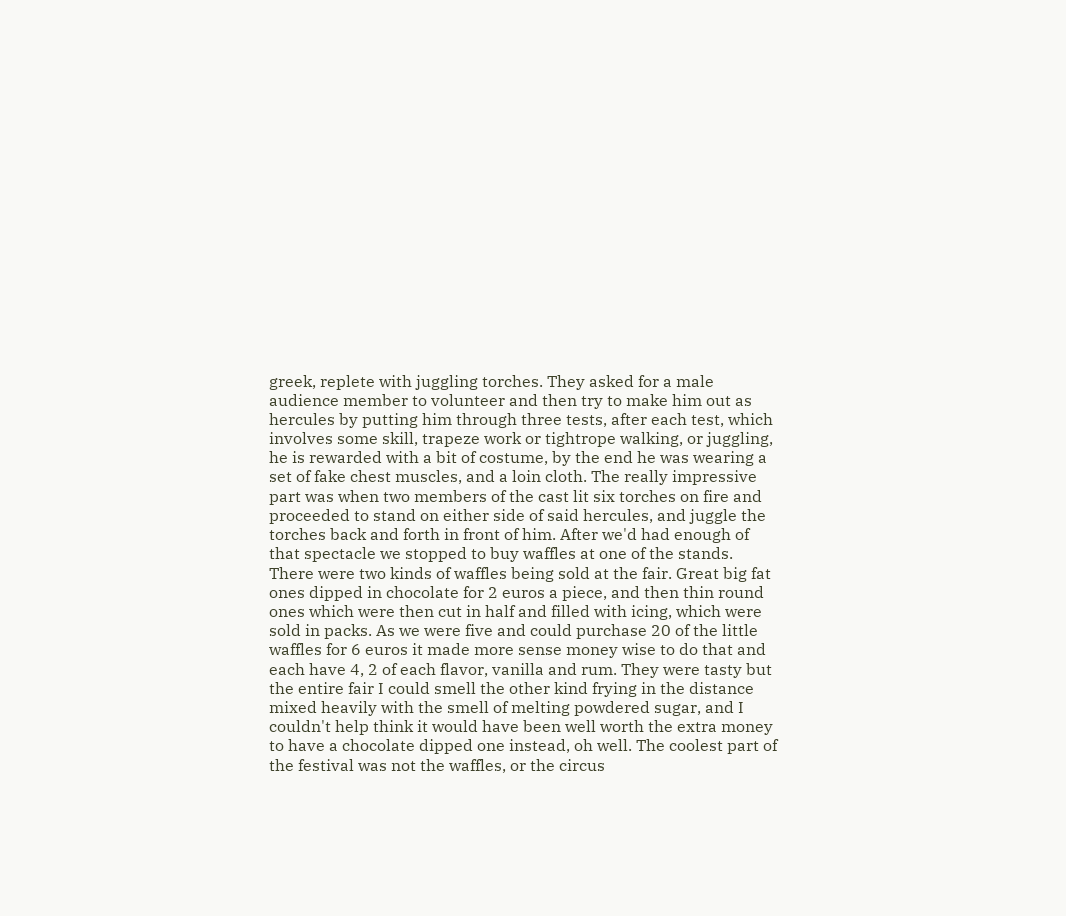greek, replete with juggling torches. They asked for a male audience member to volunteer and then try to make him out as hercules by putting him through three tests, after each test, which involves some skill, trapeze work or tightrope walking, or juggling, he is rewarded with a bit of costume, by the end he was wearing a set of fake chest muscles, and a loin cloth. The really impressive part was when two members of the cast lit six torches on fire and proceeded to stand on either side of said hercules, and juggle the torches back and forth in front of him. After we'd had enough of that spectacle we stopped to buy waffles at one of the stands. There were two kinds of waffles being sold at the fair. Great big fat ones dipped in chocolate for 2 euros a piece, and then thin round ones which were then cut in half and filled with icing, which were sold in packs. As we were five and could purchase 20 of the little waffles for 6 euros it made more sense money wise to do that and each have 4, 2 of each flavor, vanilla and rum. They were tasty but the entire fair I could smell the other kind frying in the distance mixed heavily with the smell of melting powdered sugar, and I couldn't help think it would have been well worth the extra money to have a chocolate dipped one instead, oh well. The coolest part of the festival was not the waffles, or the circus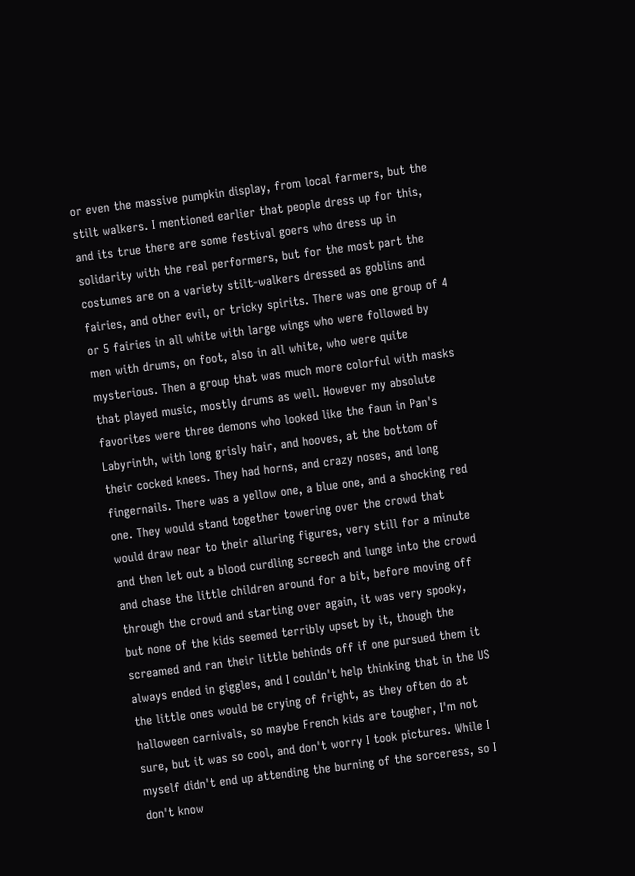or even the massive pumpkin display, from local farmers, but the stilt walkers. I mentioned earlier that people dress up for this, and its true there are some festival goers who dress up in solidarity with the real performers, but for the most part the costumes are on a variety stilt-walkers dressed as goblins and fairies, and other evil, or tricky spirits. There was one group of 4 or 5 fairies in all white with large wings who were followed by men with drums, on foot, also in all white, who were quite mysterious. Then a group that was much more colorful with masks that played music, mostly drums as well. However my absolute favorites were three demons who looked like the faun in Pan's Labyrinth, with long grisly hair, and hooves, at the bottom of their cocked knees. They had horns, and crazy noses, and long fingernails. There was a yellow one, a blue one, and a shocking red one. They would stand together towering over the crowd that would draw near to their alluring figures, very still for a minute and then let out a blood curdling screech and lunge into the crowd and chase the little children around for a bit, before moving off through the crowd and starting over again, it was very spooky, but none of the kids seemed terribly upset by it, though the screamed and ran their little behinds off if one pursued them it always ended in giggles, and I couldn't help thinking that in the US the little ones would be crying of fright, as they often do at halloween carnivals, so maybe French kids are tougher, I'm not sure, but it was so cool, and don't worry I took pictures. While I myself didn't end up attending the burning of the sorceress, so I don't know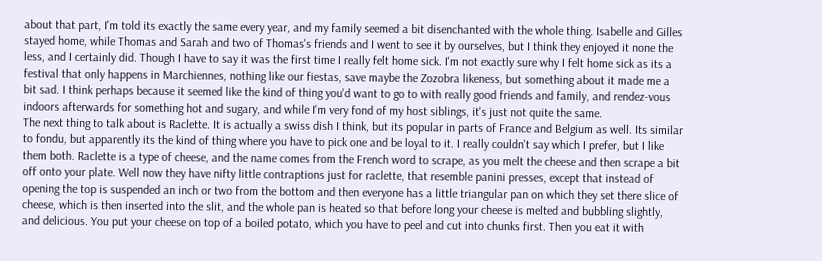about that part, I'm told its exactly the same every year, and my family seemed a bit disenchanted with the whole thing. Isabelle and Gilles stayed home, while Thomas and Sarah and two of Thomas's friends and I went to see it by ourselves, but I think they enjoyed it none the less, and I certainly did. Though I have to say it was the first time I really felt home sick. I'm not exactly sure why I felt home sick as its a festival that only happens in Marchiennes, nothing like our fiestas, save maybe the Zozobra likeness, but something about it made me a bit sad. I think perhaps because it seemed like the kind of thing you'd want to go to with really good friends and family, and rendez-vous indoors afterwards for something hot and sugary, and while I'm very fond of my host siblings, it's just not quite the same.
The next thing to talk about is Raclette. It is actually a swiss dish I think, but its popular in parts of France and Belgium as well. Its similar to fondu, but apparently its the kind of thing where you have to pick one and be loyal to it. I really couldn't say which I prefer, but I like them both. Raclette is a type of cheese, and the name comes from the French word to scrape, as you melt the cheese and then scrape a bit off onto your plate. Well now they have nifty little contraptions just for raclette, that resemble panini presses, except that instead of opening the top is suspended an inch or two from the bottom and then everyone has a little triangular pan on which they set there slice of cheese, which is then inserted into the slit, and the whole pan is heated so that before long your cheese is melted and bubbling slightly, and delicious. You put your cheese on top of a boiled potato, which you have to peel and cut into chunks first. Then you eat it with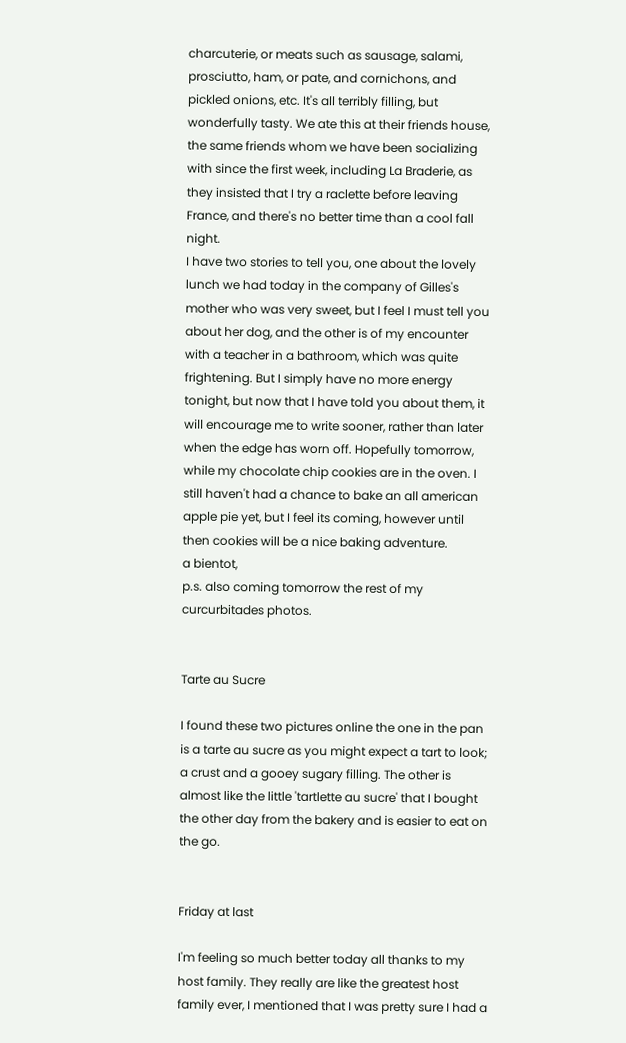charcuterie, or meats such as sausage, salami, prosciutto, ham, or pate, and cornichons, and pickled onions, etc. It's all terribly filling, but wonderfully tasty. We ate this at their friends house, the same friends whom we have been socializing with since the first week, including La Braderie, as they insisted that I try a raclette before leaving France, and there's no better time than a cool fall night.
I have two stories to tell you, one about the lovely lunch we had today in the company of Gilles's mother who was very sweet, but I feel I must tell you about her dog, and the other is of my encounter with a teacher in a bathroom, which was quite frightening. But I simply have no more energy tonight, but now that I have told you about them, it will encourage me to write sooner, rather than later when the edge has worn off. Hopefully tomorrow, while my chocolate chip cookies are in the oven. I still haven't had a chance to bake an all american apple pie yet, but I feel its coming, however until then cookies will be a nice baking adventure.
a bientot,
p.s. also coming tomorrow the rest of my curcurbitades photos.


Tarte au Sucre

I found these two pictures online the one in the pan is a tarte au sucre as you might expect a tart to look; a crust and a gooey sugary filling. The other is almost like the little 'tartlette au sucre' that I bought the other day from the bakery and is easier to eat on the go.


Friday at last

I'm feeling so much better today all thanks to my host family. They really are like the greatest host family ever, I mentioned that I was pretty sure I had a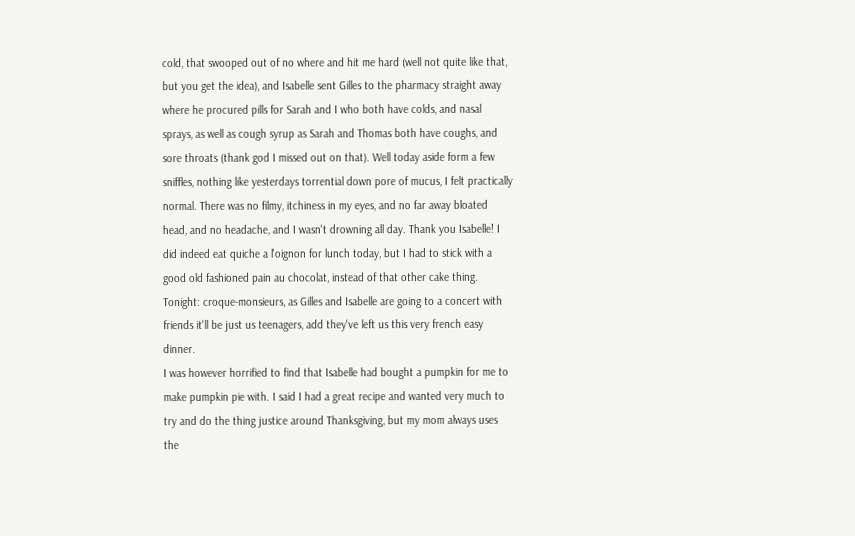cold, that swooped out of no where and hit me hard (well not quite like that, but you get the idea), and Isabelle sent Gilles to the pharmacy straight away where he procured pills for Sarah and I who both have colds, and nasal sprays, as well as cough syrup as Sarah and Thomas both have coughs, and sore throats (thank god I missed out on that). Well today aside form a few sniffles, nothing like yesterdays torrential down pore of mucus, I felt practically normal. There was no filmy, itchiness in my eyes, and no far away bloated head, and no headache, and I wasn't drowning all day. Thank you Isabelle! I did indeed eat quiche a l'oignon for lunch today, but I had to stick with a good old fashioned pain au chocolat, instead of that other cake thing. Tonight: croque-monsieurs, as Gilles and Isabelle are going to a concert with friends it'll be just us teenagers, add they've left us this very french easy dinner.
I was however horrified to find that Isabelle had bought a pumpkin for me to make pumpkin pie with. I said I had a great recipe and wanted very much to try and do the thing justice around Thanksgiving, but my mom always uses the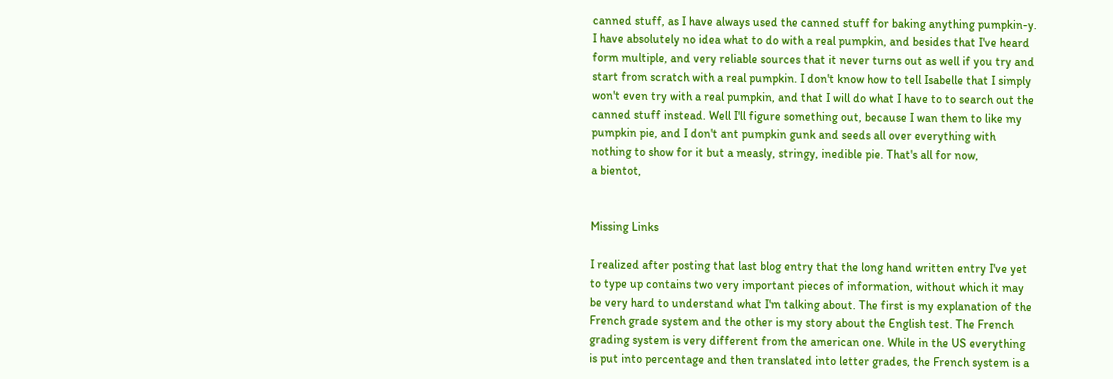canned stuff, as I have always used the canned stuff for baking anything pumpkin-y. I have absolutely no idea what to do with a real pumpkin, and besides that I've heard form multiple, and very reliable sources that it never turns out as well if you try and start from scratch with a real pumpkin. I don't know how to tell Isabelle that I simply won't even try with a real pumpkin, and that I will do what I have to to search out the canned stuff instead. Well I'll figure something out, because I wan them to like my pumpkin pie, and I don't ant pumpkin gunk and seeds all over everything with nothing to show for it but a measly, stringy, inedible pie. That's all for now,
a bientot,


Missing Links

I realized after posting that last blog entry that the long hand written entry I've yet to type up contains two very important pieces of information, without which it may be very hard to understand what I'm talking about. The first is my explanation of the French grade system and the other is my story about the English test. The French grading system is very different from the american one. While in the US everything is put into percentage and then translated into letter grades, the French system is a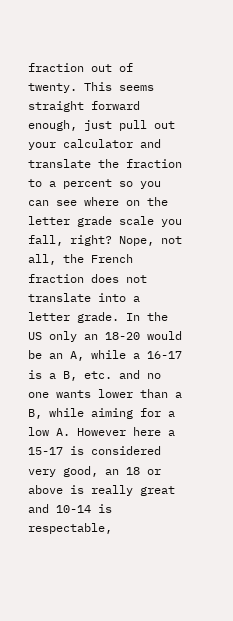fraction out of twenty. This seems straight forward enough, just pull out your calculator and translate the fraction to a percent so you can see where on the letter grade scale you fall, right? Nope, not all, the French fraction does not translate into a letter grade. In the US only an 18-20 would be an A, while a 16-17 is a B, etc. and no one wants lower than a B, while aiming for a low A. However here a 15-17 is considered very good, an 18 or above is really great and 10-14 is respectable,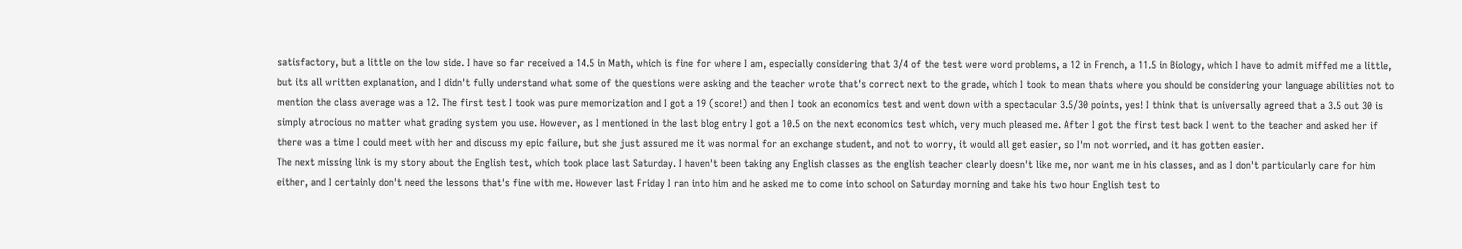satisfactory, but a little on the low side. I have so far received a 14.5 in Math, which is fine for where I am, especially considering that 3/4 of the test were word problems, a 12 in French, a 11.5 in Biology, which I have to admit miffed me a little, but its all written explanation, and I didn't fully understand what some of the questions were asking and the teacher wrote that's correct next to the grade, which I took to mean thats where you should be considering your language abilities not to mention the class average was a 12. The first test I took was pure memorization and I got a 19 (score!) and then I took an economics test and went down with a spectacular 3.5/30 points, yes! I think that is universally agreed that a 3.5 out 30 is simply atrocious no matter what grading system you use. However, as I mentioned in the last blog entry I got a 10.5 on the next economics test which, very much pleased me. After I got the first test back I went to the teacher and asked her if there was a time I could meet with her and discuss my epic failure, but she just assured me it was normal for an exchange student, and not to worry, it would all get easier, so I'm not worried, and it has gotten easier.
The next missing link is my story about the English test, which took place last Saturday. I haven't been taking any English classes as the english teacher clearly doesn't like me, nor want me in his classes, and as I don't particularly care for him either, and I certainly don't need the lessons that's fine with me. However last Friday I ran into him and he asked me to come into school on Saturday morning and take his two hour English test to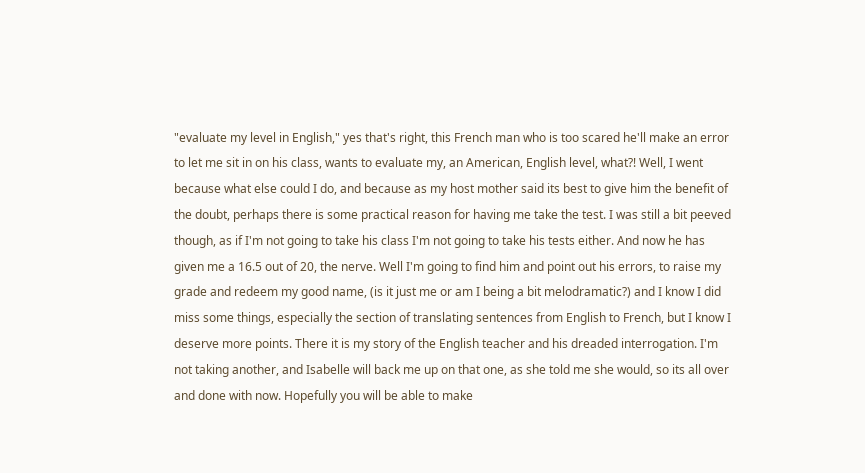"evaluate my level in English," yes that's right, this French man who is too scared he'll make an error to let me sit in on his class, wants to evaluate my, an American, English level, what?! Well, I went because what else could I do, and because as my host mother said its best to give him the benefit of the doubt, perhaps there is some practical reason for having me take the test. I was still a bit peeved though, as if I'm not going to take his class I'm not going to take his tests either. And now he has given me a 16.5 out of 20, the nerve. Well I'm going to find him and point out his errors, to raise my grade and redeem my good name, (is it just me or am I being a bit melodramatic?) and I know I did miss some things, especially the section of translating sentences from English to French, but I know I deserve more points. There it is my story of the English teacher and his dreaded interrogation. I'm not taking another, and Isabelle will back me up on that one, as she told me she would, so its all over and done with now. Hopefully you will be able to make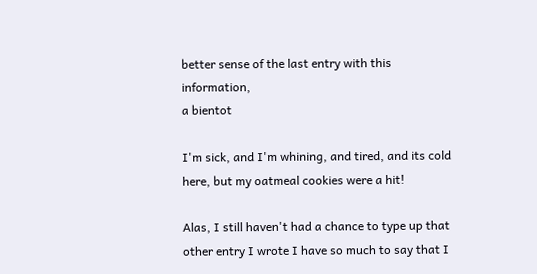better sense of the last entry with this information,
a bientot

I'm sick, and I'm whining, and tired, and its cold here, but my oatmeal cookies were a hit!

Alas, I still haven't had a chance to type up that other entry I wrote I have so much to say that I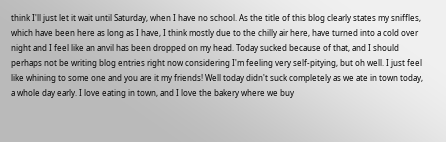think I'll just let it wait until Saturday, when I have no school. As the title of this blog clearly states my sniffles, which have been here as long as I have, I think mostly due to the chilly air here, have turned into a cold over night and I feel like an anvil has been dropped on my head. Today sucked because of that, and I should perhaps not be writing blog entries right now considering I'm feeling very self-pitying, but oh well. I just feel like whining to some one and you are it my friends! Well today didn't suck completely as we ate in town today, a whole day early. I love eating in town, and I love the bakery where we buy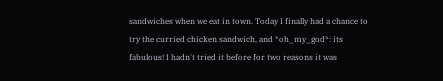sandwiches when we eat in town. Today I finally had a chance to try the curried chicken sandwich, and *oh_my_god*: its fabulous! I hadn't tried it before for two reasons it was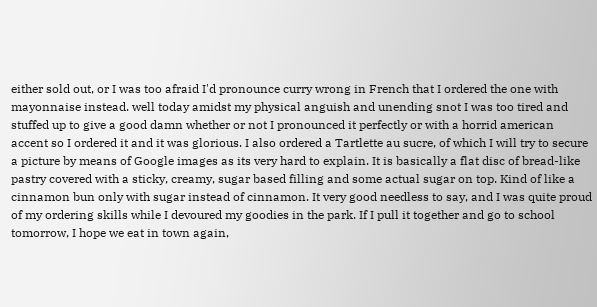either sold out, or I was too afraid I'd pronounce curry wrong in French that I ordered the one with mayonnaise instead. well today amidst my physical anguish and unending snot I was too tired and stuffed up to give a good damn whether or not I pronounced it perfectly or with a horrid american accent so I ordered it and it was glorious. I also ordered a Tartlette au sucre, of which I will try to secure a picture by means of Google images as its very hard to explain. It is basically a flat disc of bread-like pastry covered with a sticky, creamy, sugar based filling and some actual sugar on top. Kind of like a cinnamon bun only with sugar instead of cinnamon. It very good needless to say, and I was quite proud of my ordering skills while I devoured my goodies in the park. If I pull it together and go to school tomorrow, I hope we eat in town again,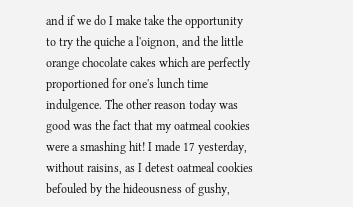and if we do I make take the opportunity to try the quiche a l'oignon, and the little orange chocolate cakes which are perfectly proportioned for one's lunch time indulgence. The other reason today was good was the fact that my oatmeal cookies were a smashing hit! I made 17 yesterday, without raisins, as I detest oatmeal cookies befouled by the hideousness of gushy,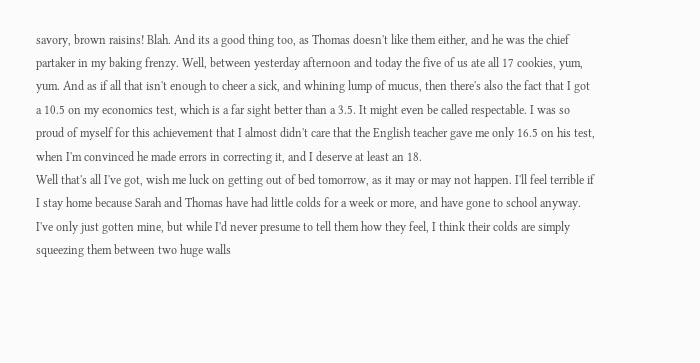savory, brown raisins! Blah. And its a good thing too, as Thomas doesn't like them either, and he was the chief partaker in my baking frenzy. Well, between yesterday afternoon and today the five of us ate all 17 cookies, yum, yum. And as if all that isn't enough to cheer a sick, and whining lump of mucus, then there's also the fact that I got a 10.5 on my economics test, which is a far sight better than a 3.5. It might even be called respectable. I was so proud of myself for this achievement that I almost didn't care that the English teacher gave me only 16.5 on his test, when I'm convinced he made errors in correcting it, and I deserve at least an 18.
Well that's all I've got, wish me luck on getting out of bed tomorrow, as it may or may not happen. I'll feel terrible if I stay home because Sarah and Thomas have had little colds for a week or more, and have gone to school anyway. I've only just gotten mine, but while I'd never presume to tell them how they feel, I think their colds are simply squeezing them between two huge walls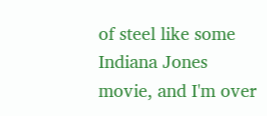of steel like some Indiana Jones movie, and I'm over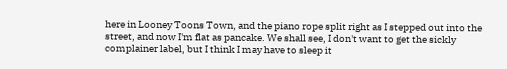here in Looney Toons Town, and the piano rope split right as I stepped out into the street, and now I'm flat as pancake. We shall see, I don't want to get the sickly complainer label, but I think I may have to sleep it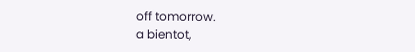off tomorrow.
a bientot,